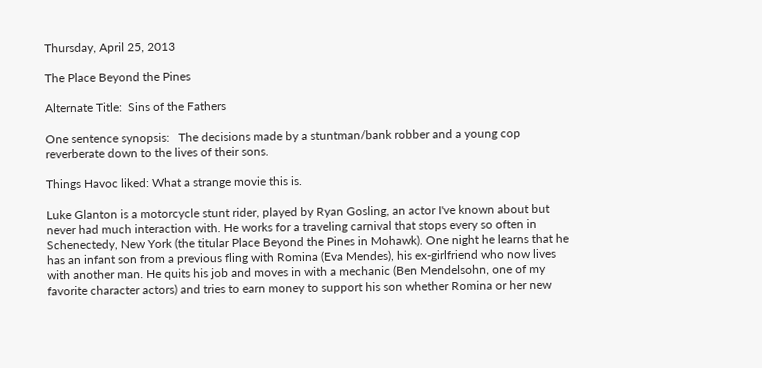Thursday, April 25, 2013

The Place Beyond the Pines

Alternate Title:  Sins of the Fathers

One sentence synopsis:   The decisions made by a stuntman/bank robber and a young cop reverberate down to the lives of their sons.

Things Havoc liked: What a strange movie this is.

Luke Glanton is a motorcycle stunt rider, played by Ryan Gosling, an actor I've known about but never had much interaction with. He works for a traveling carnival that stops every so often in Schenectedy, New York (the titular Place Beyond the Pines in Mohawk). One night he learns that he has an infant son from a previous fling with Romina (Eva Mendes), his ex-girlfriend who now lives with another man. He quits his job and moves in with a mechanic (Ben Mendelsohn, one of my favorite character actors) and tries to earn money to support his son whether Romina or her new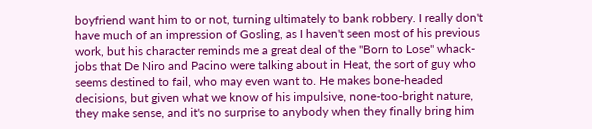boyfriend want him to or not, turning ultimately to bank robbery. I really don't have much of an impression of Gosling, as I haven't seen most of his previous work, but his character reminds me a great deal of the "Born to Lose" whack-jobs that De Niro and Pacino were talking about in Heat, the sort of guy who seems destined to fail, who may even want to. He makes bone-headed decisions, but given what we know of his impulsive, none-too-bright nature, they make sense, and it's no surprise to anybody when they finally bring him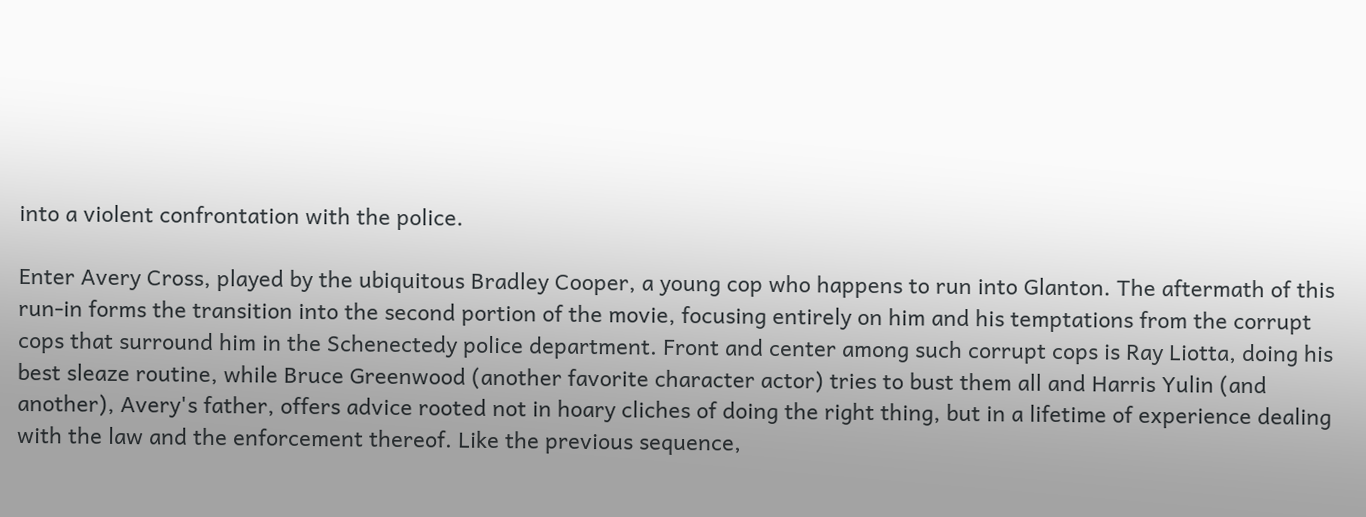into a violent confrontation with the police.

Enter Avery Cross, played by the ubiquitous Bradley Cooper, a young cop who happens to run into Glanton. The aftermath of this run-in forms the transition into the second portion of the movie, focusing entirely on him and his temptations from the corrupt cops that surround him in the Schenectedy police department. Front and center among such corrupt cops is Ray Liotta, doing his best sleaze routine, while Bruce Greenwood (another favorite character actor) tries to bust them all and Harris Yulin (and another), Avery's father, offers advice rooted not in hoary cliches of doing the right thing, but in a lifetime of experience dealing with the law and the enforcement thereof. Like the previous sequence,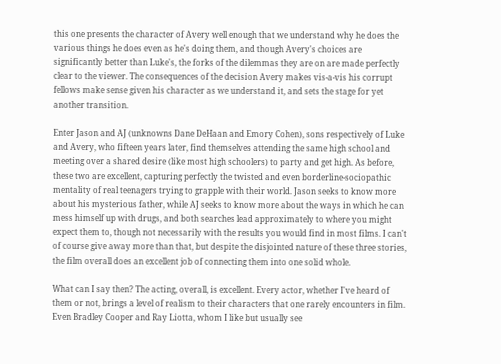this one presents the character of Avery well enough that we understand why he does the various things he does even as he's doing them, and though Avery's choices are significantly better than Luke's, the forks of the dilemmas they are on are made perfectly clear to the viewer. The consequences of the decision Avery makes vis-a-vis his corrupt fellows make sense given his character as we understand it, and sets the stage for yet another transition.

Enter Jason and AJ (unknowns Dane DeHaan and Emory Cohen), sons respectively of Luke and Avery, who fifteen years later, find themselves attending the same high school and meeting over a shared desire (like most high schoolers) to party and get high. As before, these two are excellent, capturing perfectly the twisted and even borderline-sociopathic mentality of real teenagers trying to grapple with their world. Jason seeks to know more about his mysterious father, while AJ seeks to know more about the ways in which he can mess himself up with drugs, and both searches lead approximately to where you might expect them to, though not necessarily with the results you would find in most films. I can't of course give away more than that, but despite the disjointed nature of these three stories, the film overall does an excellent job of connecting them into one solid whole.

What can I say then? The acting, overall, is excellent. Every actor, whether I've heard of them or not, brings a level of realism to their characters that one rarely encounters in film. Even Bradley Cooper and Ray Liotta, whom I like but usually see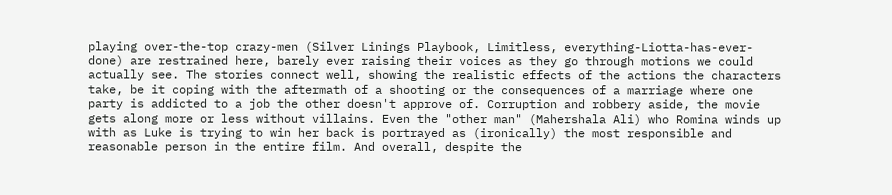playing over-the-top crazy-men (Silver Linings Playbook, Limitless, everything-Liotta-has-ever-done) are restrained here, barely ever raising their voices as they go through motions we could actually see. The stories connect well, showing the realistic effects of the actions the characters take, be it coping with the aftermath of a shooting or the consequences of a marriage where one party is addicted to a job the other doesn't approve of. Corruption and robbery aside, the movie gets along more or less without villains. Even the "other man" (Mahershala Ali) who Romina winds up with as Luke is trying to win her back is portrayed as (ironically) the most responsible and reasonable person in the entire film. And overall, despite the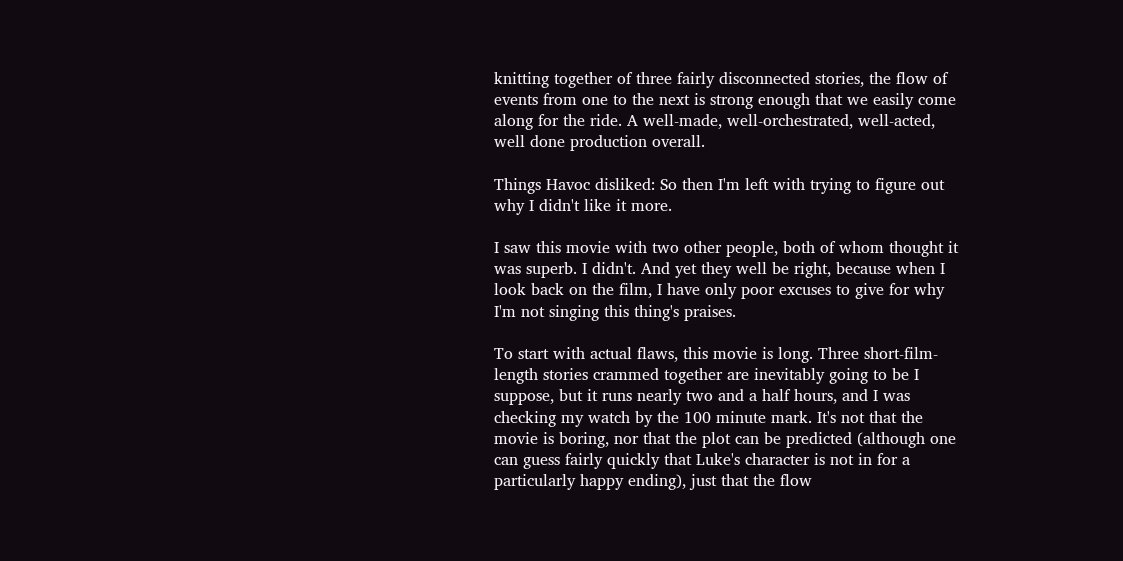knitting together of three fairly disconnected stories, the flow of events from one to the next is strong enough that we easily come along for the ride. A well-made, well-orchestrated, well-acted, well done production overall.

Things Havoc disliked: So then I'm left with trying to figure out why I didn't like it more.

I saw this movie with two other people, both of whom thought it was superb. I didn't. And yet they well be right, because when I look back on the film, I have only poor excuses to give for why I'm not singing this thing's praises.

To start with actual flaws, this movie is long. Three short-film-length stories crammed together are inevitably going to be I suppose, but it runs nearly two and a half hours, and I was checking my watch by the 100 minute mark. It's not that the movie is boring, nor that the plot can be predicted (although one can guess fairly quickly that Luke's character is not in for a particularly happy ending), just that the flow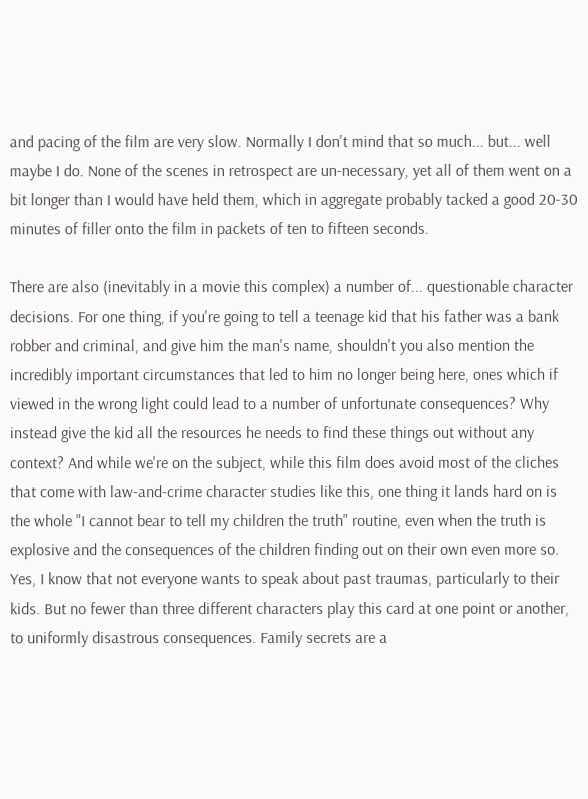and pacing of the film are very slow. Normally I don't mind that so much... but... well maybe I do. None of the scenes in retrospect are un-necessary, yet all of them went on a bit longer than I would have held them, which in aggregate probably tacked a good 20-30 minutes of filler onto the film in packets of ten to fifteen seconds.

There are also (inevitably in a movie this complex) a number of... questionable character decisions. For one thing, if you're going to tell a teenage kid that his father was a bank robber and criminal, and give him the man's name, shouldn't you also mention the incredibly important circumstances that led to him no longer being here, ones which if viewed in the wrong light could lead to a number of unfortunate consequences? Why instead give the kid all the resources he needs to find these things out without any context? And while we're on the subject, while this film does avoid most of the cliches that come with law-and-crime character studies like this, one thing it lands hard on is the whole "I cannot bear to tell my children the truth" routine, even when the truth is explosive and the consequences of the children finding out on their own even more so. Yes, I know that not everyone wants to speak about past traumas, particularly to their kids. But no fewer than three different characters play this card at one point or another, to uniformly disastrous consequences. Family secrets are a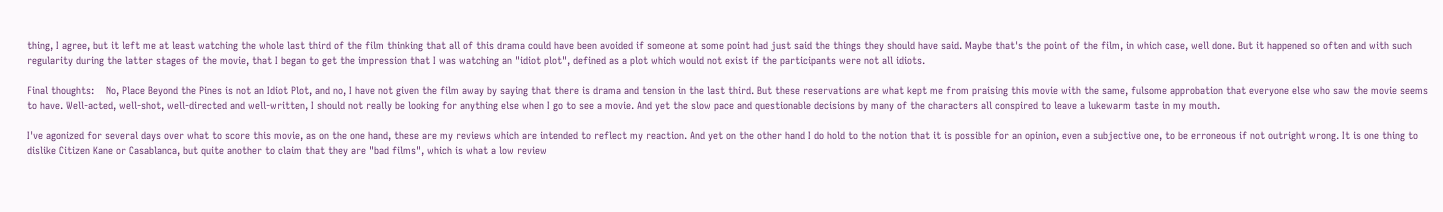thing, I agree, but it left me at least watching the whole last third of the film thinking that all of this drama could have been avoided if someone at some point had just said the things they should have said. Maybe that's the point of the film, in which case, well done. But it happened so often and with such regularity during the latter stages of the movie, that I began to get the impression that I was watching an "idiot plot", defined as a plot which would not exist if the participants were not all idiots.

Final thoughts:    No, Place Beyond the Pines is not an Idiot Plot, and no, I have not given the film away by saying that there is drama and tension in the last third. But these reservations are what kept me from praising this movie with the same, fulsome approbation that everyone else who saw the movie seems to have. Well-acted, well-shot, well-directed and well-written, I should not really be looking for anything else when I go to see a movie. And yet the slow pace and questionable decisions by many of the characters all conspired to leave a lukewarm taste in my mouth.

I've agonized for several days over what to score this movie, as on the one hand, these are my reviews which are intended to reflect my reaction. And yet on the other hand I do hold to the notion that it is possible for an opinion, even a subjective one, to be erroneous if not outright wrong. It is one thing to dislike Citizen Kane or Casablanca, but quite another to claim that they are "bad films", which is what a low review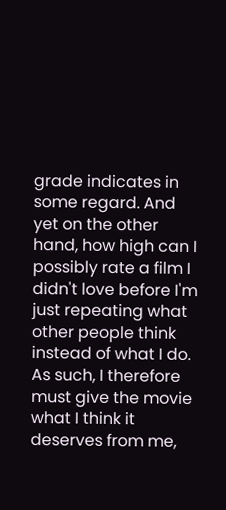grade indicates in some regard. And yet on the other hand, how high can I possibly rate a film I didn't love before I'm just repeating what other people think instead of what I do. As such, I therefore must give the movie what I think it deserves from me,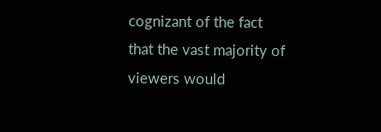cognizant of the fact that the vast majority of viewers would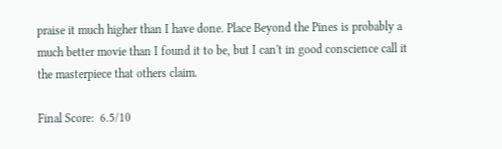praise it much higher than I have done. Place Beyond the Pines is probably a much better movie than I found it to be, but I can't in good conscience call it the masterpiece that others claim.

Final Score:  6.5/10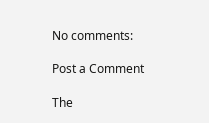No comments:

Post a Comment

The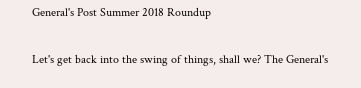General's Post Summer 2018 Roundup

Let's get back into the swing of things, shall we? The General's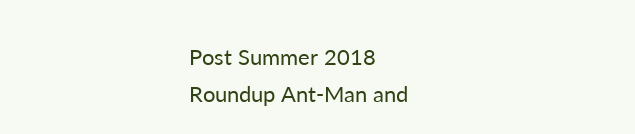Post Summer 2018 Roundup Ant-Man and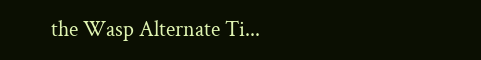the Wasp Alternate Ti...